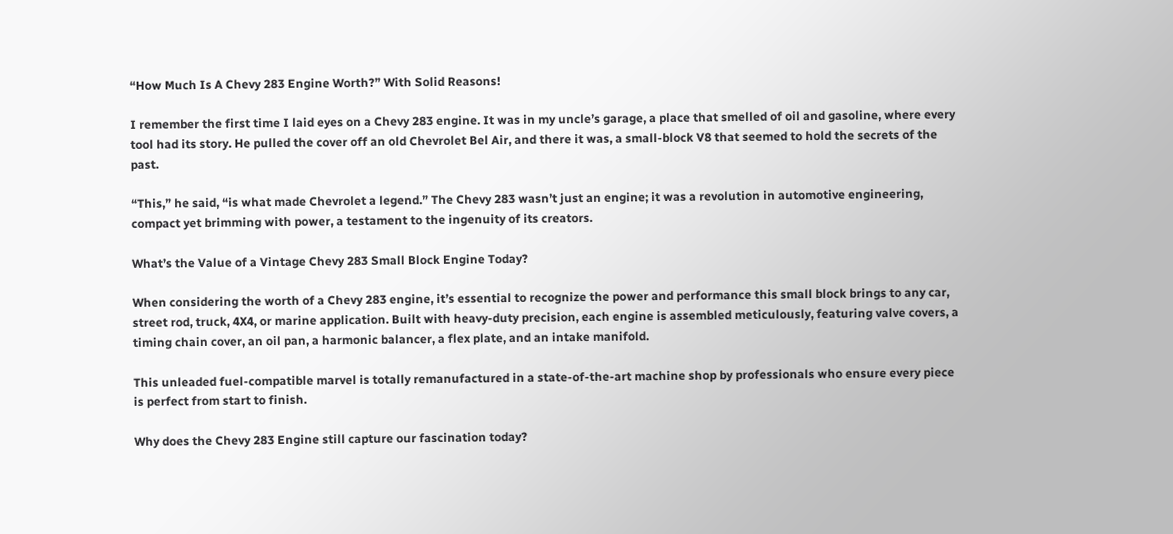“How Much Is A Chevy 283 Engine Worth?” With Solid Reasons!

I remember the first time I laid eyes on a Chevy 283 engine. It was in my uncle’s garage, a place that smelled of oil and gasoline, where every tool had its story. He pulled the cover off an old Chevrolet Bel Air, and there it was, a small-block V8 that seemed to hold the secrets of the past.

“This,” he said, “is what made Chevrolet a legend.” The Chevy 283 wasn’t just an engine; it was a revolution in automotive engineering, compact yet brimming with power, a testament to the ingenuity of its creators.

What’s the Value of a Vintage Chevy 283 Small Block Engine Today?

When considering the worth of a Chevy 283 engine, it’s essential to recognize the power and performance this small block brings to any car, street rod, truck, 4X4, or marine application. Built with heavy-duty precision, each engine is assembled meticulously, featuring valve covers, a timing chain cover, an oil pan, a harmonic balancer, a flex plate, and an intake manifold.

This unleaded fuel-compatible marvel is totally remanufactured in a state-of-the-art machine shop by professionals who ensure every piece is perfect from start to finish.

Why does the Chevy 283 Engine still capture our fascination today?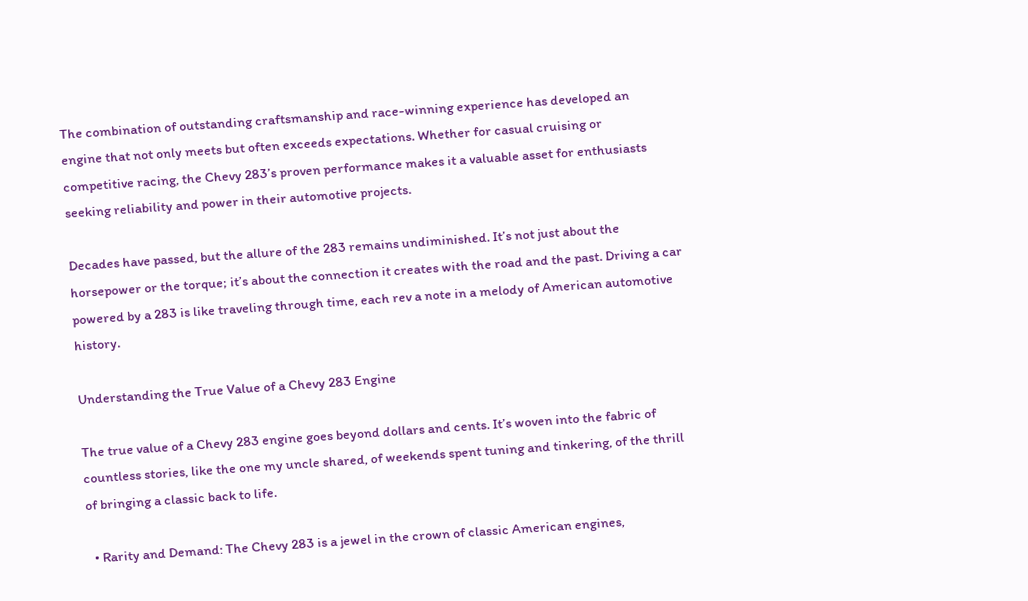The combination of outstanding craftsmanship and race-winning experience has developed an engine that not only meets but often exceeds expectations. Whether for casual cruising or competitive racing, the Chevy 283’s proven performance makes it a valuable asset for enthusiasts seeking reliability and power in their automotive projects.

Decades have passed, but the allure of the 283 remains undiminished. It’s not just about the horsepower or the torque; it’s about the connection it creates with the road and the past. Driving a car powered by a 283 is like traveling through time, each rev a note in a melody of American automotive history.

Understanding the True Value of a Chevy 283 Engine

The true value of a Chevy 283 engine goes beyond dollars and cents. It’s woven into the fabric of countless stories, like the one my uncle shared, of weekends spent tuning and tinkering, of the thrill of bringing a classic back to life.

  • Rarity and Demand: The Chevy 283 is a jewel in the crown of classic American engines,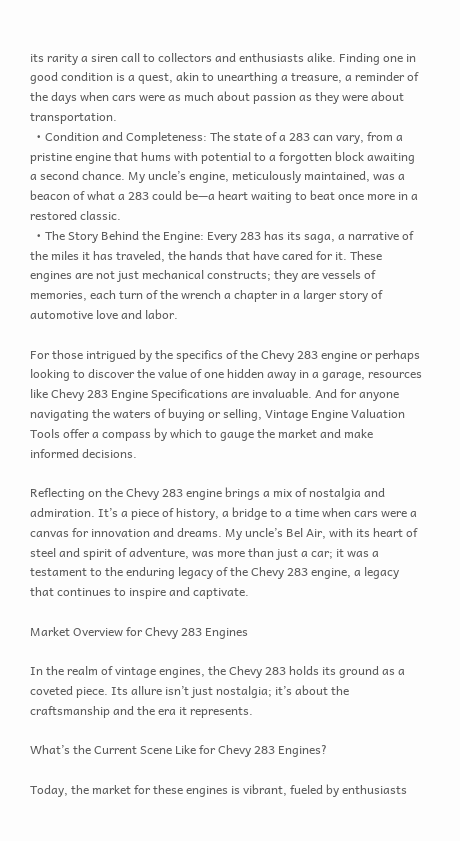its rarity a siren call to collectors and enthusiasts alike. Finding one in good condition is a quest, akin to unearthing a treasure, a reminder of the days when cars were as much about passion as they were about transportation.
  • Condition and Completeness: The state of a 283 can vary, from a pristine engine that hums with potential to a forgotten block awaiting a second chance. My uncle’s engine, meticulously maintained, was a beacon of what a 283 could be—a heart waiting to beat once more in a restored classic.
  • The Story Behind the Engine: Every 283 has its saga, a narrative of the miles it has traveled, the hands that have cared for it. These engines are not just mechanical constructs; they are vessels of memories, each turn of the wrench a chapter in a larger story of automotive love and labor.

For those intrigued by the specifics of the Chevy 283 engine or perhaps looking to discover the value of one hidden away in a garage, resources like Chevy 283 Engine Specifications are invaluable. And for anyone navigating the waters of buying or selling, Vintage Engine Valuation Tools offer a compass by which to gauge the market and make informed decisions.

Reflecting on the Chevy 283 engine brings a mix of nostalgia and admiration. It’s a piece of history, a bridge to a time when cars were a canvas for innovation and dreams. My uncle’s Bel Air, with its heart of steel and spirit of adventure, was more than just a car; it was a testament to the enduring legacy of the Chevy 283 engine, a legacy that continues to inspire and captivate.

Market Overview for Chevy 283 Engines

In the realm of vintage engines, the Chevy 283 holds its ground as a coveted piece. Its allure isn’t just nostalgia; it’s about the craftsmanship and the era it represents.

What’s the Current Scene Like for Chevy 283 Engines?

Today, the market for these engines is vibrant, fueled by enthusiasts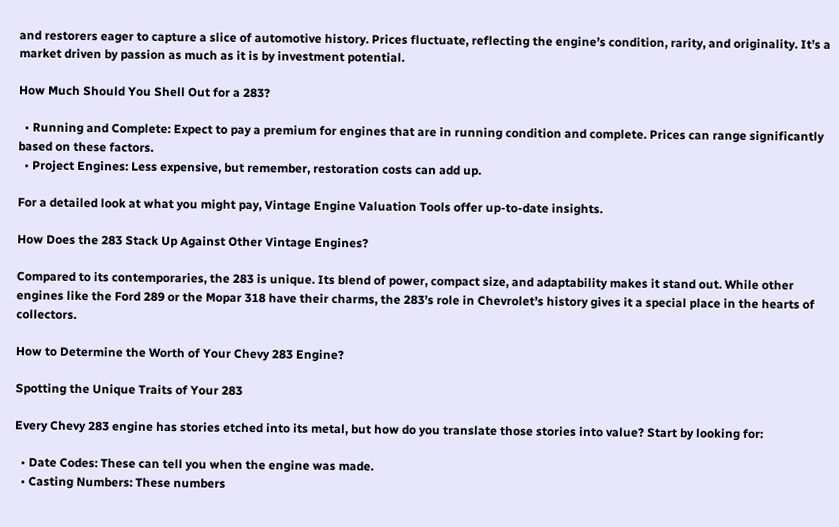and restorers eager to capture a slice of automotive history. Prices fluctuate, reflecting the engine’s condition, rarity, and originality. It’s a market driven by passion as much as it is by investment potential.

How Much Should You Shell Out for a 283?

  • Running and Complete: Expect to pay a premium for engines that are in running condition and complete. Prices can range significantly based on these factors.
  • Project Engines: Less expensive, but remember, restoration costs can add up.

For a detailed look at what you might pay, Vintage Engine Valuation Tools offer up-to-date insights.

How Does the 283 Stack Up Against Other Vintage Engines?

Compared to its contemporaries, the 283 is unique. Its blend of power, compact size, and adaptability makes it stand out. While other engines like the Ford 289 or the Mopar 318 have their charms, the 283’s role in Chevrolet’s history gives it a special place in the hearts of collectors.

How to Determine the Worth of Your Chevy 283 Engine?

Spotting the Unique Traits of Your 283

Every Chevy 283 engine has stories etched into its metal, but how do you translate those stories into value? Start by looking for:

  • Date Codes: These can tell you when the engine was made.
  • Casting Numbers: These numbers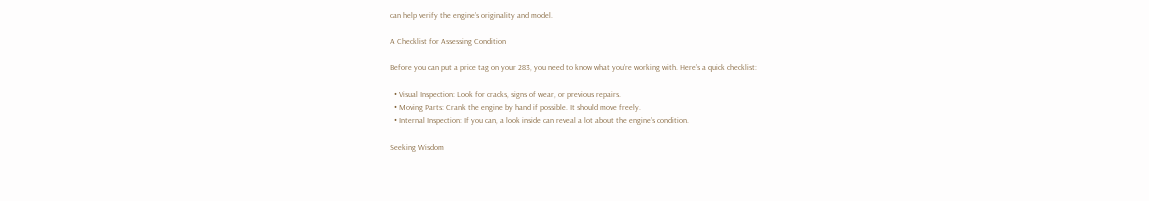can help verify the engine’s originality and model.

A Checklist for Assessing Condition

Before you can put a price tag on your 283, you need to know what you’re working with. Here’s a quick checklist:

  • Visual Inspection: Look for cracks, signs of wear, or previous repairs.
  • Moving Parts: Crank the engine by hand if possible. It should move freely.
  • Internal Inspection: If you can, a look inside can reveal a lot about the engine’s condition.

Seeking Wisdom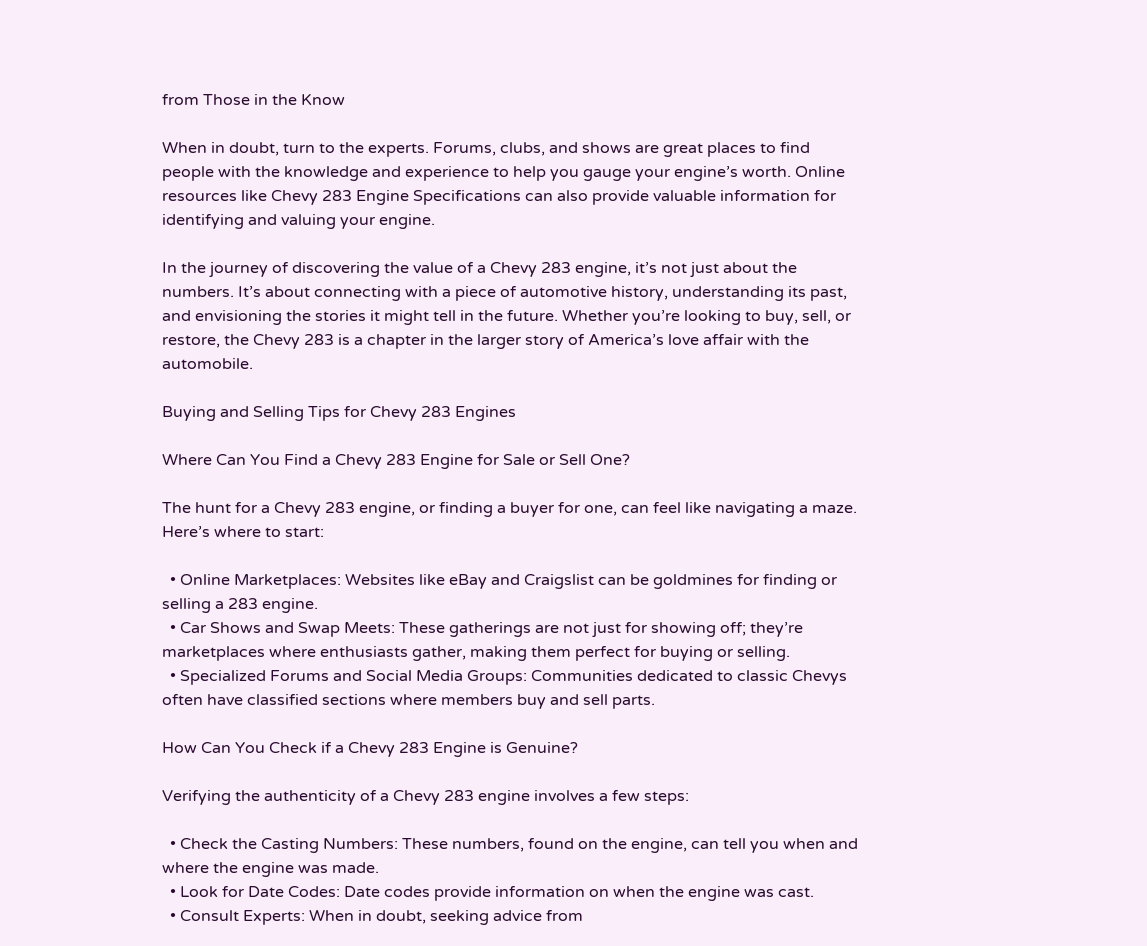from Those in the Know

When in doubt, turn to the experts. Forums, clubs, and shows are great places to find people with the knowledge and experience to help you gauge your engine’s worth. Online resources like Chevy 283 Engine Specifications can also provide valuable information for identifying and valuing your engine.

In the journey of discovering the value of a Chevy 283 engine, it’s not just about the numbers. It’s about connecting with a piece of automotive history, understanding its past, and envisioning the stories it might tell in the future. Whether you’re looking to buy, sell, or restore, the Chevy 283 is a chapter in the larger story of America’s love affair with the automobile.

Buying and Selling Tips for Chevy 283 Engines

Where Can You Find a Chevy 283 Engine for Sale or Sell One?

The hunt for a Chevy 283 engine, or finding a buyer for one, can feel like navigating a maze. Here’s where to start:

  • Online Marketplaces: Websites like eBay and Craigslist can be goldmines for finding or selling a 283 engine.
  • Car Shows and Swap Meets: These gatherings are not just for showing off; they’re marketplaces where enthusiasts gather, making them perfect for buying or selling.
  • Specialized Forums and Social Media Groups: Communities dedicated to classic Chevys often have classified sections where members buy and sell parts.

How Can You Check if a Chevy 283 Engine is Genuine?

Verifying the authenticity of a Chevy 283 engine involves a few steps:

  • Check the Casting Numbers: These numbers, found on the engine, can tell you when and where the engine was made.
  • Look for Date Codes: Date codes provide information on when the engine was cast.
  • Consult Experts: When in doubt, seeking advice from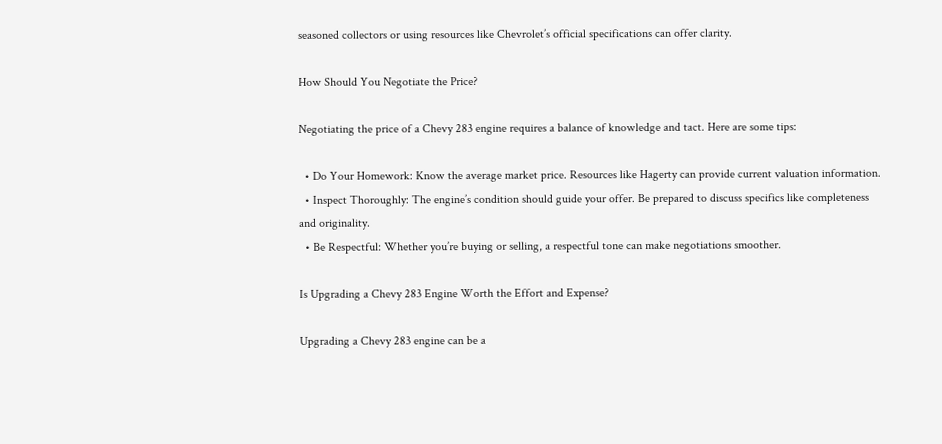seasoned collectors or using resources like Chevrolet’s official specifications can offer clarity.

How Should You Negotiate the Price?

Negotiating the price of a Chevy 283 engine requires a balance of knowledge and tact. Here are some tips:

  • Do Your Homework: Know the average market price. Resources like Hagerty can provide current valuation information.
  • Inspect Thoroughly: The engine’s condition should guide your offer. Be prepared to discuss specifics like completeness and originality.
  • Be Respectful: Whether you’re buying or selling, a respectful tone can make negotiations smoother.

Is Upgrading a Chevy 283 Engine Worth the Effort and Expense?

Upgrading a Chevy 283 engine can be a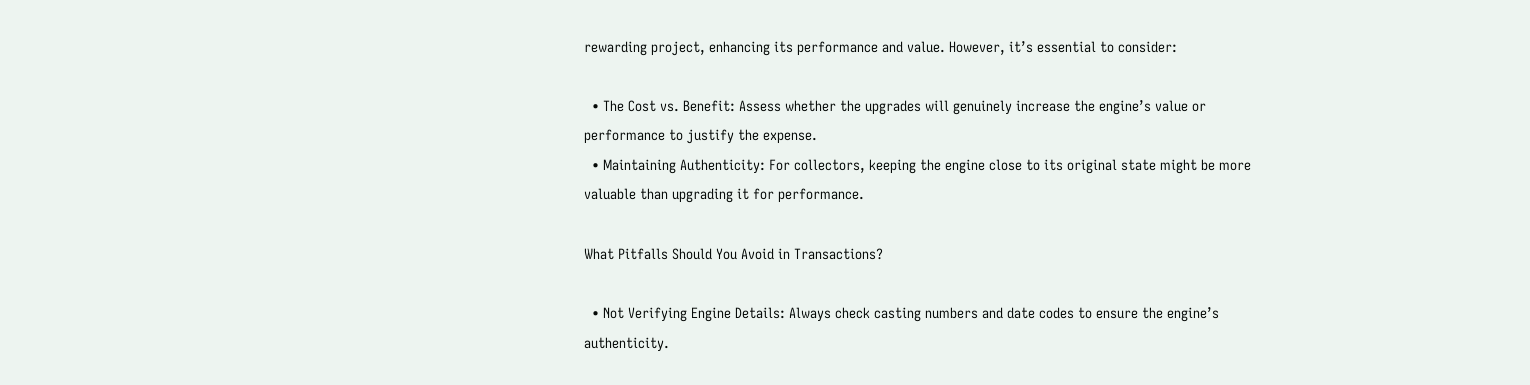rewarding project, enhancing its performance and value. However, it’s essential to consider:

  • The Cost vs. Benefit: Assess whether the upgrades will genuinely increase the engine’s value or performance to justify the expense.
  • Maintaining Authenticity: For collectors, keeping the engine close to its original state might be more valuable than upgrading it for performance.

What Pitfalls Should You Avoid in Transactions?

  • Not Verifying Engine Details: Always check casting numbers and date codes to ensure the engine’s authenticity.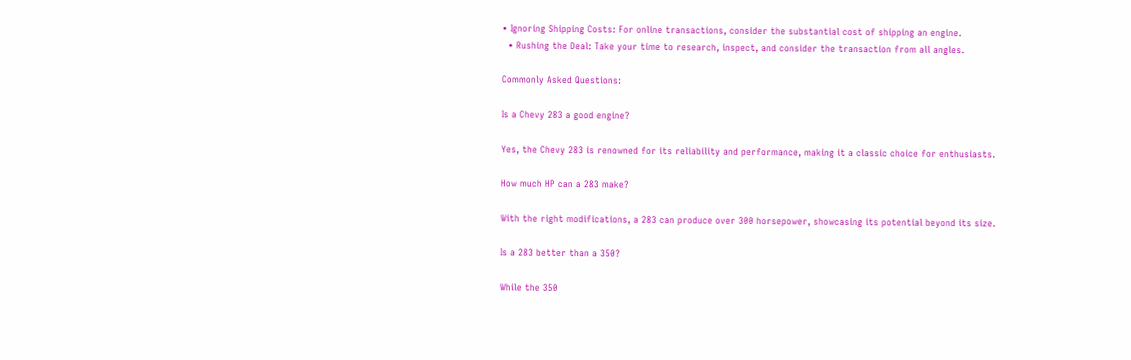• Ignoring Shipping Costs: For online transactions, consider the substantial cost of shipping an engine.
  • Rushing the Deal: Take your time to research, inspect, and consider the transaction from all angles.

Commonly Asked Questions:

Is a Chevy 283 a good engine?

Yes, the Chevy 283 is renowned for its reliability and performance, making it a classic choice for enthusiasts.

How much HP can a 283 make?

With the right modifications, a 283 can produce over 300 horsepower, showcasing its potential beyond its size.

Is a 283 better than a 350?

While the 350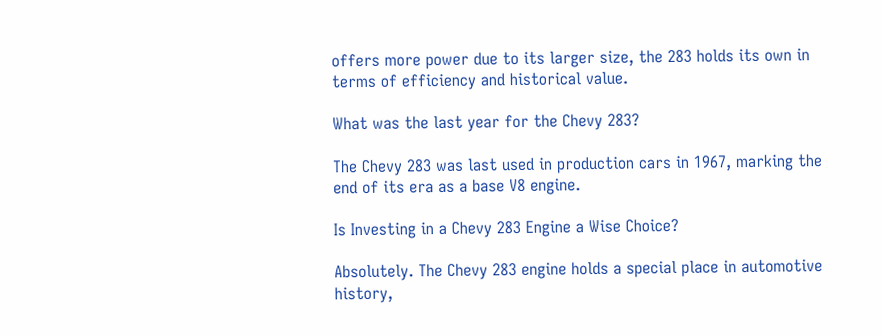offers more power due to its larger size, the 283 holds its own in terms of efficiency and historical value.

What was the last year for the Chevy 283?

The Chevy 283 was last used in production cars in 1967, marking the end of its era as a base V8 engine.

Is Investing in a Chevy 283 Engine a Wise Choice?

Absolutely. The Chevy 283 engine holds a special place in automotive history,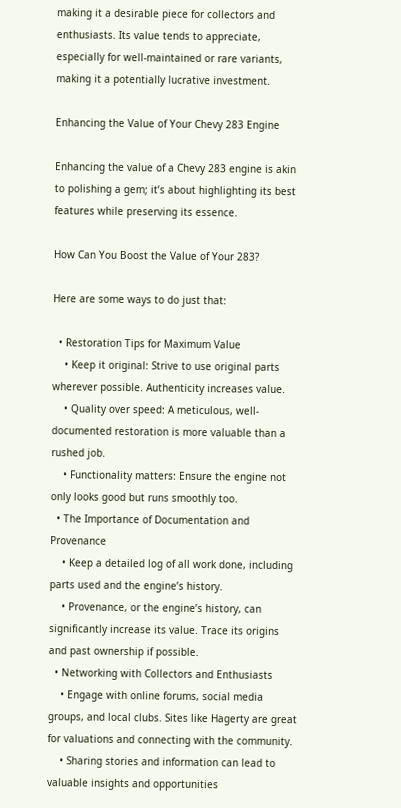making it a desirable piece for collectors and enthusiasts. Its value tends to appreciate, especially for well-maintained or rare variants, making it a potentially lucrative investment.

Enhancing the Value of Your Chevy 283 Engine

Enhancing the value of a Chevy 283 engine is akin to polishing a gem; it’s about highlighting its best features while preserving its essence.

How Can You Boost the Value of Your 283?

Here are some ways to do just that:

  • Restoration Tips for Maximum Value
    • Keep it original: Strive to use original parts wherever possible. Authenticity increases value.
    • Quality over speed: A meticulous, well-documented restoration is more valuable than a rushed job.
    • Functionality matters: Ensure the engine not only looks good but runs smoothly too.
  • The Importance of Documentation and Provenance
    • Keep a detailed log of all work done, including parts used and the engine’s history.
    • Provenance, or the engine’s history, can significantly increase its value. Trace its origins and past ownership if possible.
  • Networking with Collectors and Enthusiasts
    • Engage with online forums, social media groups, and local clubs. Sites like Hagerty are great for valuations and connecting with the community.
    • Sharing stories and information can lead to valuable insights and opportunities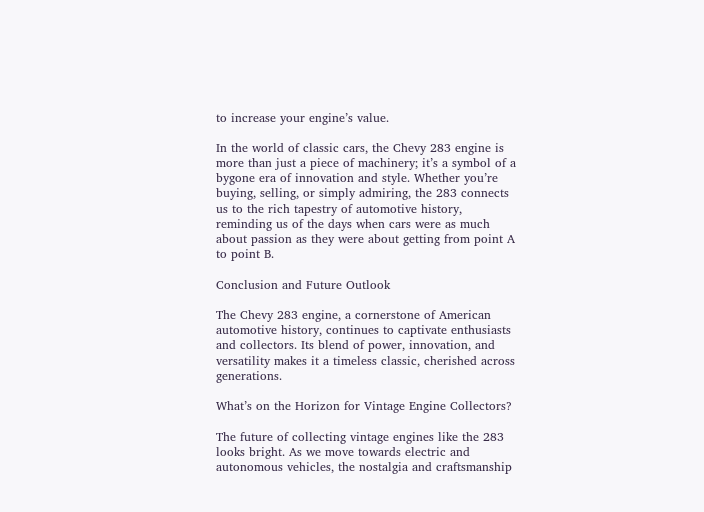to increase your engine’s value.

In the world of classic cars, the Chevy 283 engine is more than just a piece of machinery; it’s a symbol of a bygone era of innovation and style. Whether you’re buying, selling, or simply admiring, the 283 connects us to the rich tapestry of automotive history, reminding us of the days when cars were as much about passion as they were about getting from point A to point B.

Conclusion and Future Outlook

The Chevy 283 engine, a cornerstone of American automotive history, continues to captivate enthusiasts and collectors. Its blend of power, innovation, and versatility makes it a timeless classic, cherished across generations.

What’s on the Horizon for Vintage Engine Collectors?

The future of collecting vintage engines like the 283 looks bright. As we move towards electric and autonomous vehicles, the nostalgia and craftsmanship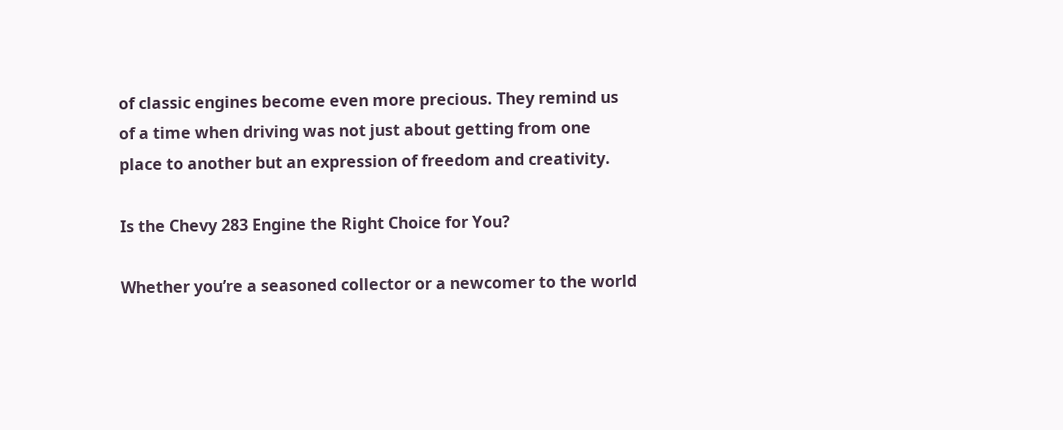of classic engines become even more precious. They remind us of a time when driving was not just about getting from one place to another but an expression of freedom and creativity.

Is the Chevy 283 Engine the Right Choice for You?

Whether you’re a seasoned collector or a newcomer to the world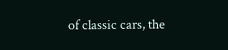of classic cars, the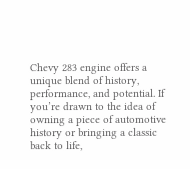Chevy 283 engine offers a unique blend of history, performance, and potential. If you’re drawn to the idea of owning a piece of automotive history or bringing a classic back to life,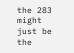the 283 might just be the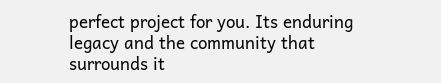perfect project for you. Its enduring legacy and the community that surrounds it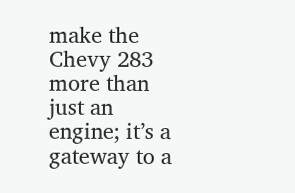make the Chevy 283 more than just an engine; it’s a gateway to a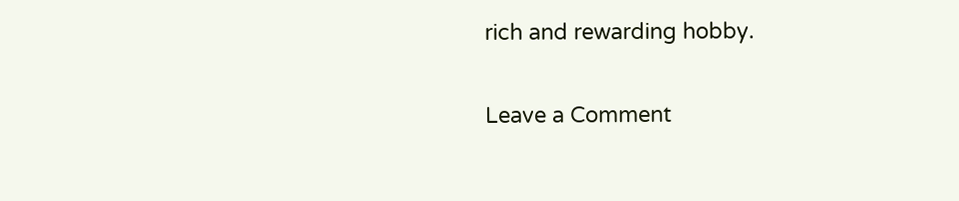rich and rewarding hobby.

Leave a Comment